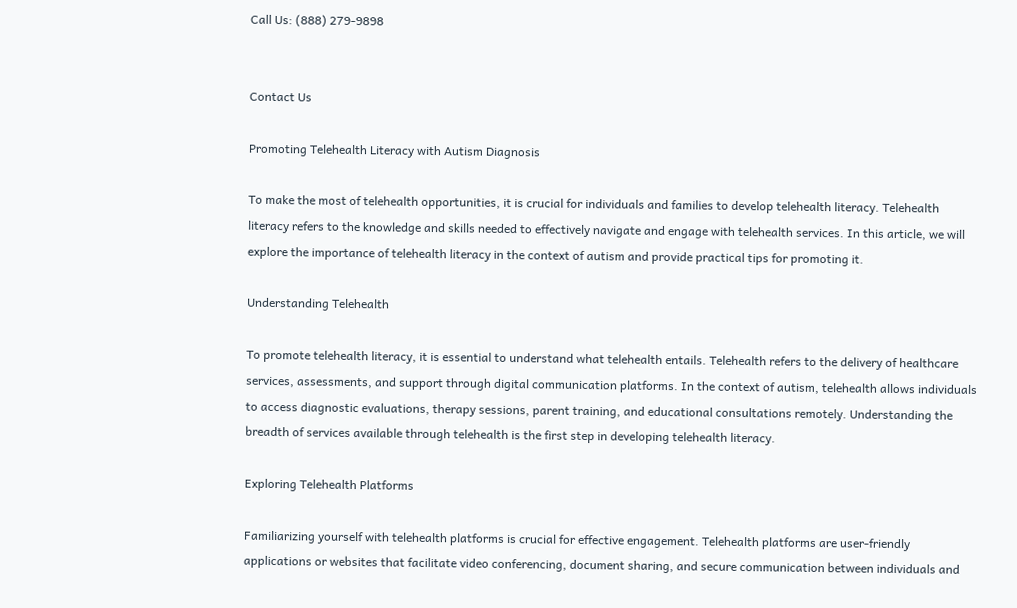Call Us: (888) 279-9898


Contact Us

Promoting Telehealth Literacy with Autism Diagnosis

To make the most of telehealth opportunities, it is crucial for individuals and families to develop telehealth literacy. Telehealth literacy refers to the knowledge and skills needed to effectively navigate and engage with telehealth services. In this article, we will explore the importance of telehealth literacy in the context of autism and provide practical tips for promoting it.

Understanding Telehealth

To promote telehealth literacy, it is essential to understand what telehealth entails. Telehealth refers to the delivery of healthcare services, assessments, and support through digital communication platforms. In the context of autism, telehealth allows individuals to access diagnostic evaluations, therapy sessions, parent training, and educational consultations remotely. Understanding the breadth of services available through telehealth is the first step in developing telehealth literacy.

Exploring Telehealth Platforms

Familiarizing yourself with telehealth platforms is crucial for effective engagement. Telehealth platforms are user-friendly applications or websites that facilitate video conferencing, document sharing, and secure communication between individuals and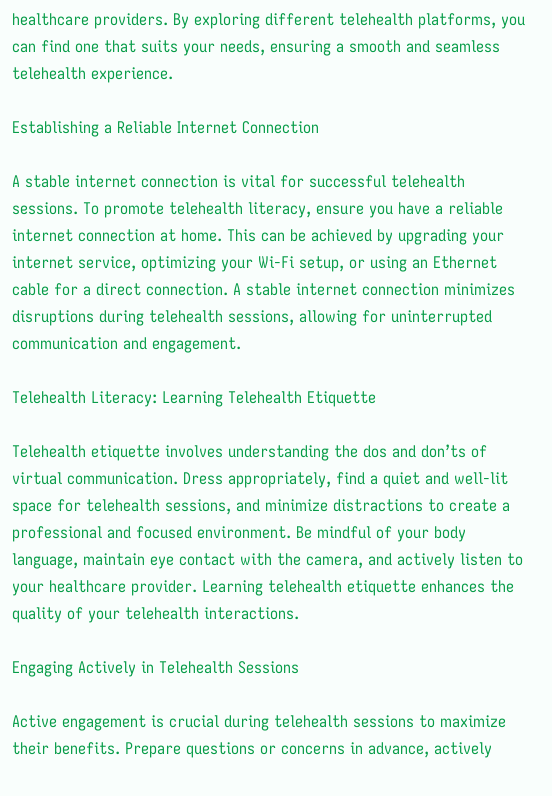healthcare providers. By exploring different telehealth platforms, you can find one that suits your needs, ensuring a smooth and seamless telehealth experience.

Establishing a Reliable Internet Connection

A stable internet connection is vital for successful telehealth sessions. To promote telehealth literacy, ensure you have a reliable internet connection at home. This can be achieved by upgrading your internet service, optimizing your Wi-Fi setup, or using an Ethernet cable for a direct connection. A stable internet connection minimizes disruptions during telehealth sessions, allowing for uninterrupted communication and engagement.

Telehealth Literacy: Learning Telehealth Etiquette

Telehealth etiquette involves understanding the dos and don’ts of virtual communication. Dress appropriately, find a quiet and well-lit space for telehealth sessions, and minimize distractions to create a professional and focused environment. Be mindful of your body language, maintain eye contact with the camera, and actively listen to your healthcare provider. Learning telehealth etiquette enhances the quality of your telehealth interactions.

Engaging Actively in Telehealth Sessions

Active engagement is crucial during telehealth sessions to maximize their benefits. Prepare questions or concerns in advance, actively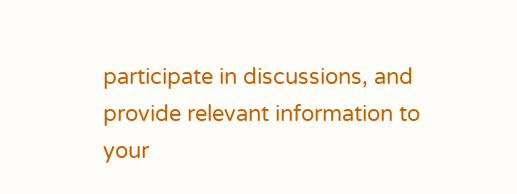participate in discussions, and provide relevant information to your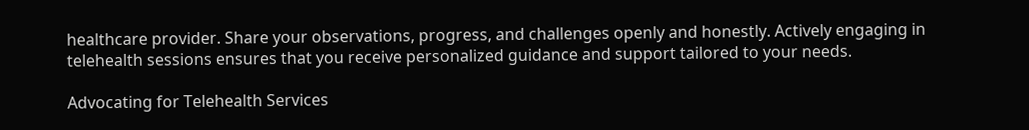healthcare provider. Share your observations, progress, and challenges openly and honestly. Actively engaging in telehealth sessions ensures that you receive personalized guidance and support tailored to your needs.

Advocating for Telehealth Services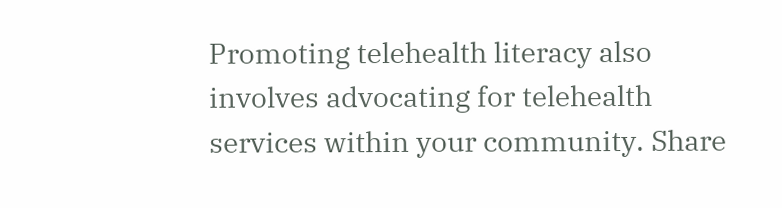Promoting telehealth literacy also involves advocating for telehealth services within your community. Share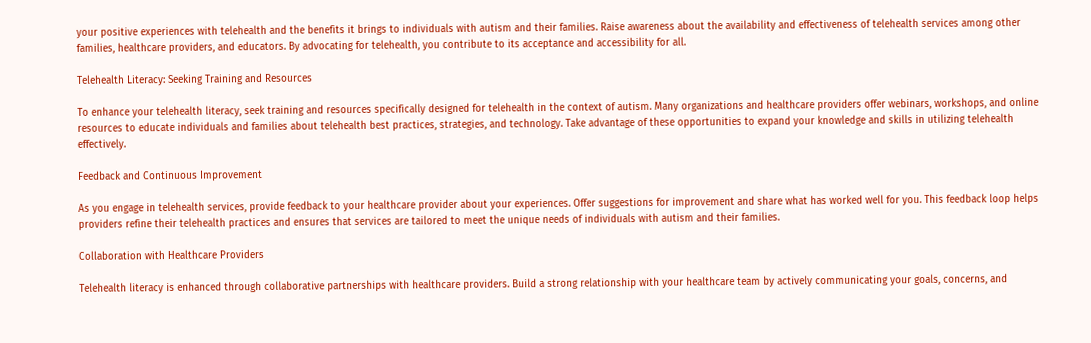your positive experiences with telehealth and the benefits it brings to individuals with autism and their families. Raise awareness about the availability and effectiveness of telehealth services among other families, healthcare providers, and educators. By advocating for telehealth, you contribute to its acceptance and accessibility for all.

Telehealth Literacy: Seeking Training and Resources

To enhance your telehealth literacy, seek training and resources specifically designed for telehealth in the context of autism. Many organizations and healthcare providers offer webinars, workshops, and online resources to educate individuals and families about telehealth best practices, strategies, and technology. Take advantage of these opportunities to expand your knowledge and skills in utilizing telehealth effectively.

Feedback and Continuous Improvement

As you engage in telehealth services, provide feedback to your healthcare provider about your experiences. Offer suggestions for improvement and share what has worked well for you. This feedback loop helps providers refine their telehealth practices and ensures that services are tailored to meet the unique needs of individuals with autism and their families.

Collaboration with Healthcare Providers

Telehealth literacy is enhanced through collaborative partnerships with healthcare providers. Build a strong relationship with your healthcare team by actively communicating your goals, concerns, and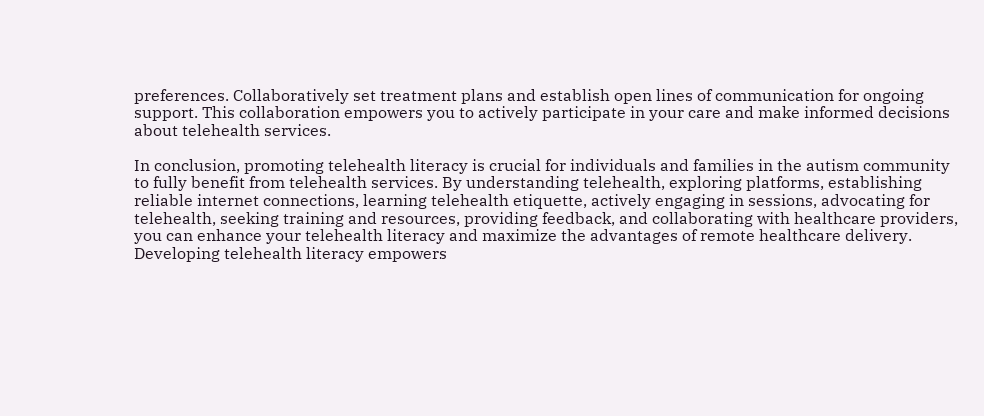preferences. Collaboratively set treatment plans and establish open lines of communication for ongoing support. This collaboration empowers you to actively participate in your care and make informed decisions about telehealth services.

In conclusion, promoting telehealth literacy is crucial for individuals and families in the autism community to fully benefit from telehealth services. By understanding telehealth, exploring platforms, establishing reliable internet connections, learning telehealth etiquette, actively engaging in sessions, advocating for telehealth, seeking training and resources, providing feedback, and collaborating with healthcare providers, you can enhance your telehealth literacy and maximize the advantages of remote healthcare delivery. Developing telehealth literacy empowers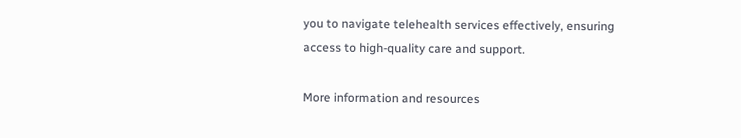you to navigate telehealth services effectively, ensuring access to high-quality care and support.

More information and resources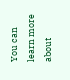You can learn more about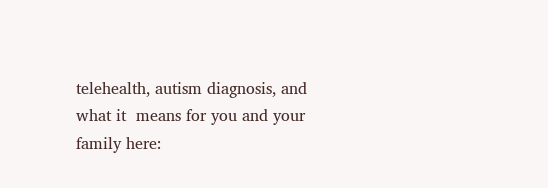telehealth, autism diagnosis, and what it  means for you and your family here: